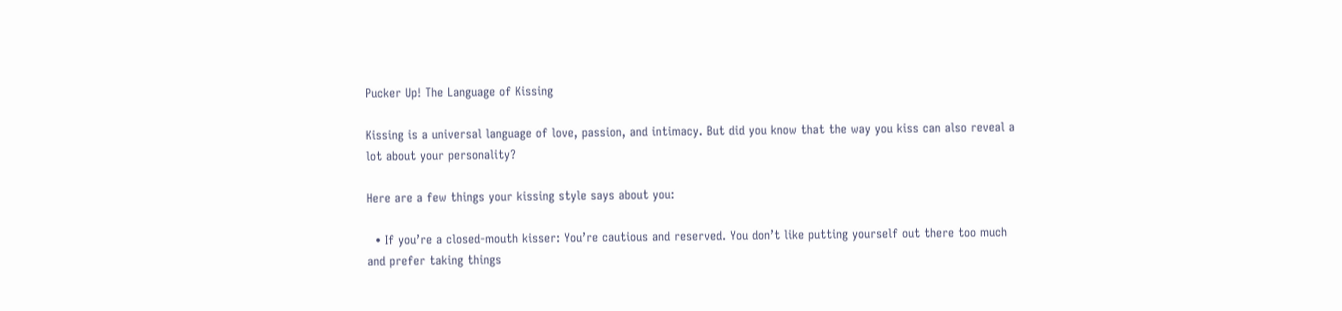Pucker Up! The Language of Kissing

Kissing is a universal language of love, passion, and intimacy. But did you know that the way you kiss can also reveal a lot about your personality?

Here are a few things your kissing style says about you:

  • If you’re a closed-mouth kisser: You’re cautious and reserved. You don’t like putting yourself out there too much and prefer taking things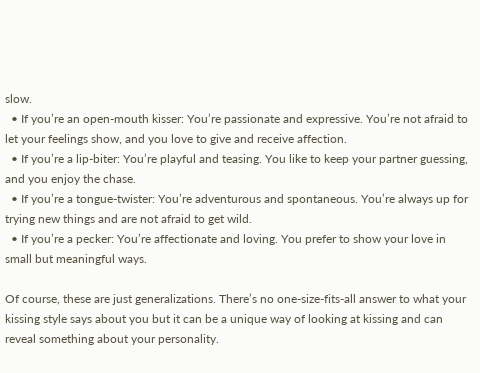slow.
  • If you’re an open-mouth kisser: You’re passionate and expressive. You’re not afraid to let your feelings show, and you love to give and receive affection.
  • If you’re a lip-biter: You’re playful and teasing. You like to keep your partner guessing, and you enjoy the chase.
  • If you’re a tongue-twister: You’re adventurous and spontaneous. You’re always up for trying new things and are not afraid to get wild.
  • If you’re a pecker: You’re affectionate and loving. You prefer to show your love in small but meaningful ways.

Of course, these are just generalizations. There’s no one-size-fits-all answer to what your kissing style says about you but it can be a unique way of looking at kissing and can reveal something about your personality.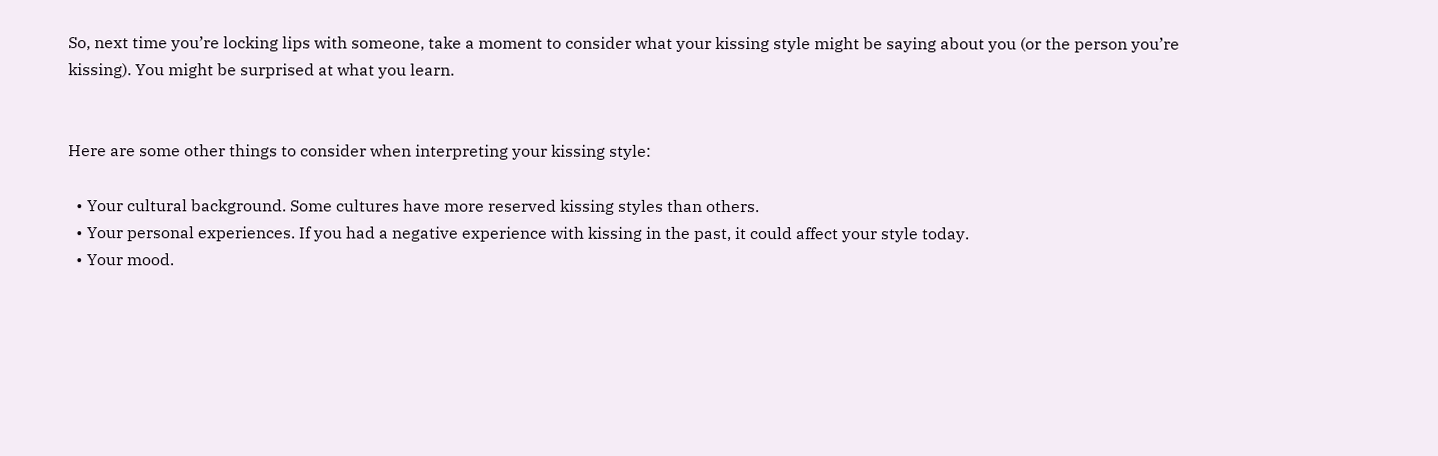So, next time you’re locking lips with someone, take a moment to consider what your kissing style might be saying about you (or the person you’re kissing). You might be surprised at what you learn.


Here are some other things to consider when interpreting your kissing style:

  • Your cultural background. Some cultures have more reserved kissing styles than others.
  • Your personal experiences. If you had a negative experience with kissing in the past, it could affect your style today.
  • Your mood.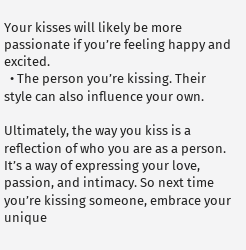Your kisses will likely be more passionate if you’re feeling happy and excited.
  • The person you’re kissing. Their style can also influence your own.

Ultimately, the way you kiss is a reflection of who you are as a person. It’s a way of expressing your love, passion, and intimacy. So next time you’re kissing someone, embrace your unique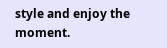style and enjoy the moment.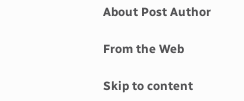About Post Author

From the Web

Skip to content